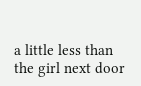a little less than the girl next door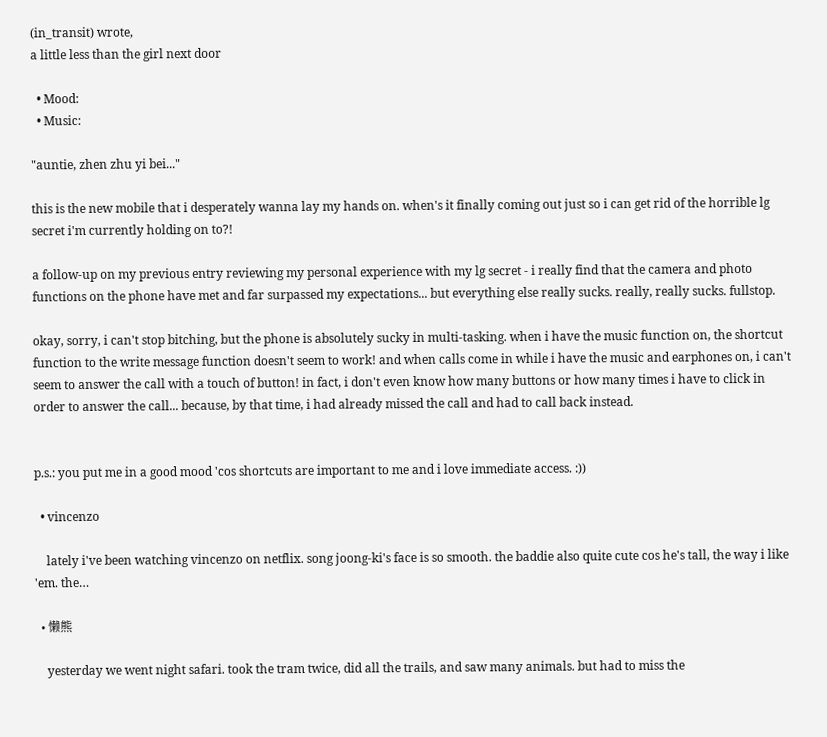(in_transit) wrote,
a little less than the girl next door

  • Mood:
  • Music:

"auntie, zhen zhu yi bei..."

this is the new mobile that i desperately wanna lay my hands on. when's it finally coming out just so i can get rid of the horrible lg secret i'm currently holding on to?!

a follow-up on my previous entry reviewing my personal experience with my lg secret - i really find that the camera and photo functions on the phone have met and far surpassed my expectations... but everything else really sucks. really, really sucks. fullstop.

okay, sorry, i can't stop bitching, but the phone is absolutely sucky in multi-tasking. when i have the music function on, the shortcut function to the write message function doesn't seem to work! and when calls come in while i have the music and earphones on, i can't seem to answer the call with a touch of button! in fact, i don't even know how many buttons or how many times i have to click in order to answer the call... because, by that time, i had already missed the call and had to call back instead.


p.s.: you put me in a good mood 'cos shortcuts are important to me and i love immediate access. :))

  • vincenzo

    lately i've been watching vincenzo on netflix. song joong-ki's face is so smooth. the baddie also quite cute cos he's tall, the way i like 'em. the…

  • 懒熊

    yesterday we went night safari. took the tram twice, did all the trails, and saw many animals. but had to miss the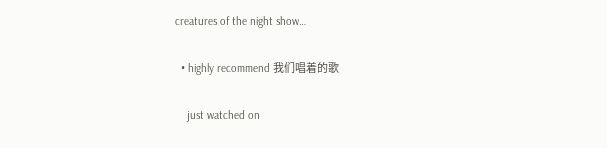creatures of the night show…

  • highly recommend 我们唱着的歌

    just watched on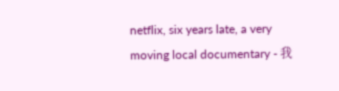netflix, six years late, a very moving local documentary - 我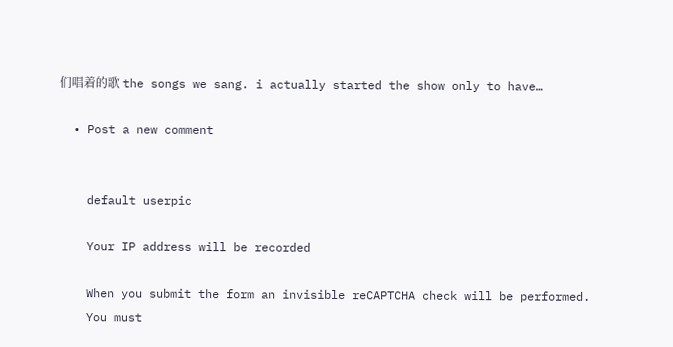们唱着的歌 the songs we sang. i actually started the show only to have…

  • Post a new comment


    default userpic

    Your IP address will be recorded

    When you submit the form an invisible reCAPTCHA check will be performed.
    You must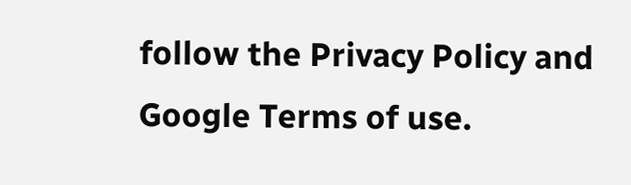follow the Privacy Policy and Google Terms of use.